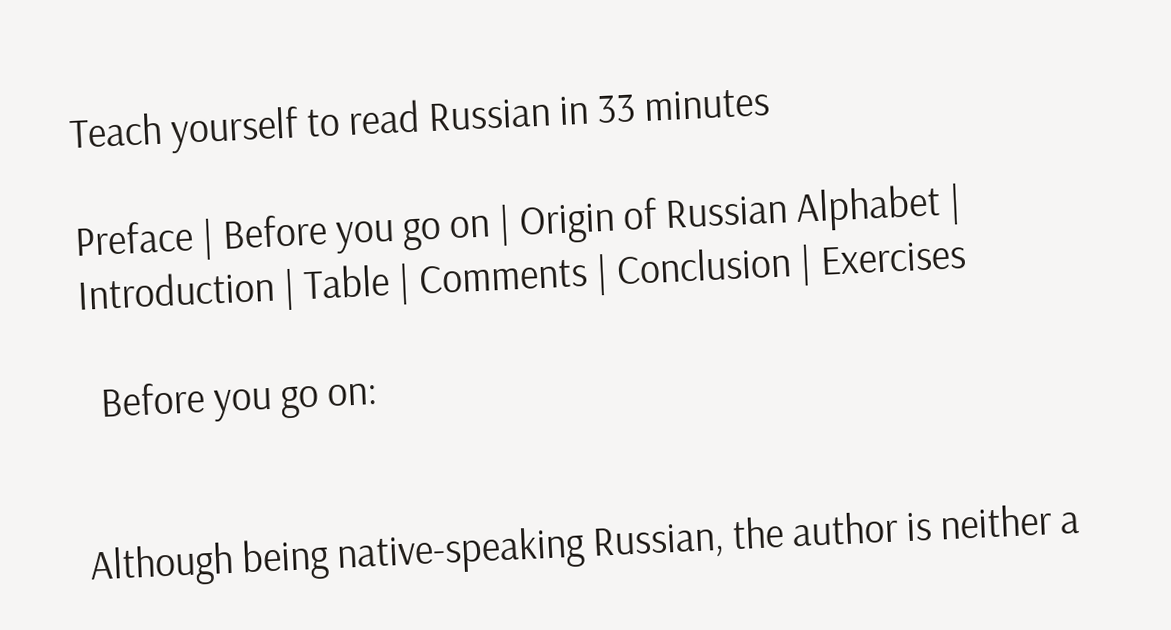Teach yourself to read Russian in 33 minutes

Preface | Before you go on | Origin of Russian Alphabet | Introduction | Table | Comments | Conclusion | Exercises

  Before you go on:


Although being native-speaking Russian, the author is neither a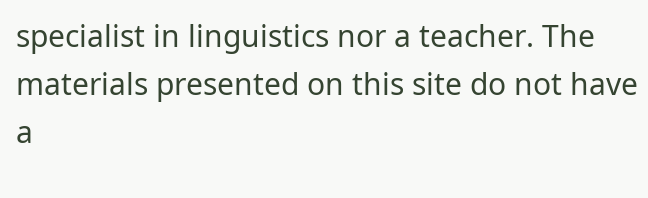specialist in linguistics nor a teacher. The materials presented on this site do not have a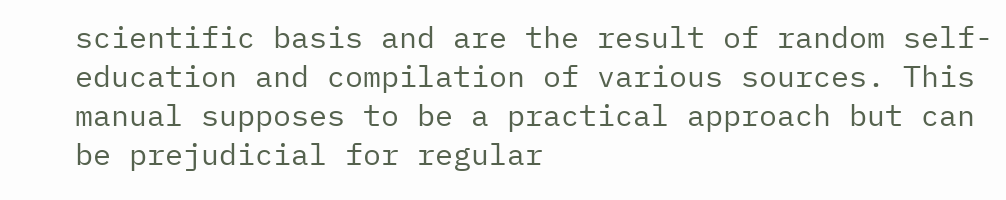scientific basis and are the result of random self-education and compilation of various sources. This manual supposes to be a practical approach but can be prejudicial for regular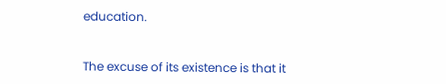education.


The excuse of its existence is that it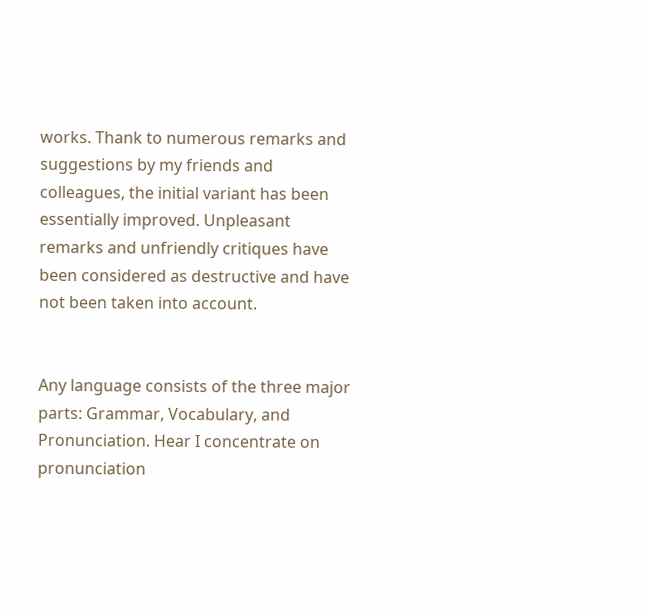works. Thank to numerous remarks and suggestions by my friends and colleagues, the initial variant has been essentially improved. Unpleasant remarks and unfriendly critiques have been considered as destructive and have not been taken into account.


Any language consists of the three major parts: Grammar, Vocabulary, and Pronunciation. Hear I concentrate on pronunciation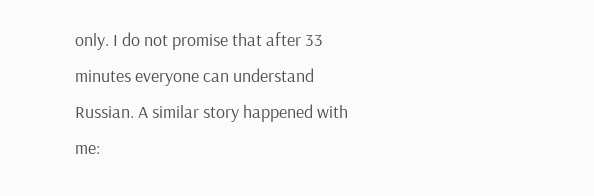only. I do not promise that after 33 minutes everyone can understand Russian. A similar story happened with me: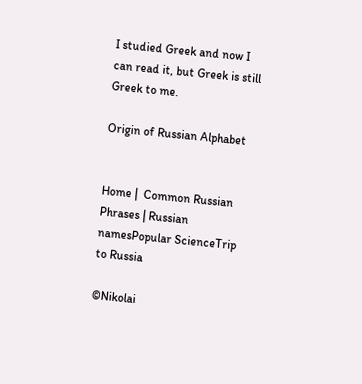I studied Greek and now I can read it, but Greek is still Greek to me.

Origin of Russian Alphabet


Home |  Common Russian Phrases | Russian namesPopular ScienceTrip to Russia

©Nikolai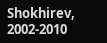Shokhirev, 2002-2010